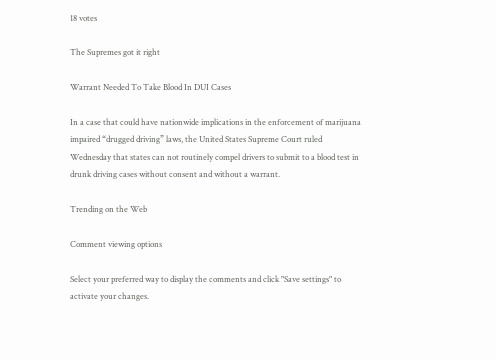18 votes

The Supremes got it right

Warrant Needed To Take Blood In DUI Cases

In a case that could have nationwide implications in the enforcement of marijuana impaired “drugged driving” laws, the United States Supreme Court ruled Wednesday that states can not routinely compel drivers to submit to a blood test in drunk driving cases without consent and without a warrant.

Trending on the Web

Comment viewing options

Select your preferred way to display the comments and click "Save settings" to activate your changes.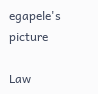egapele's picture

Law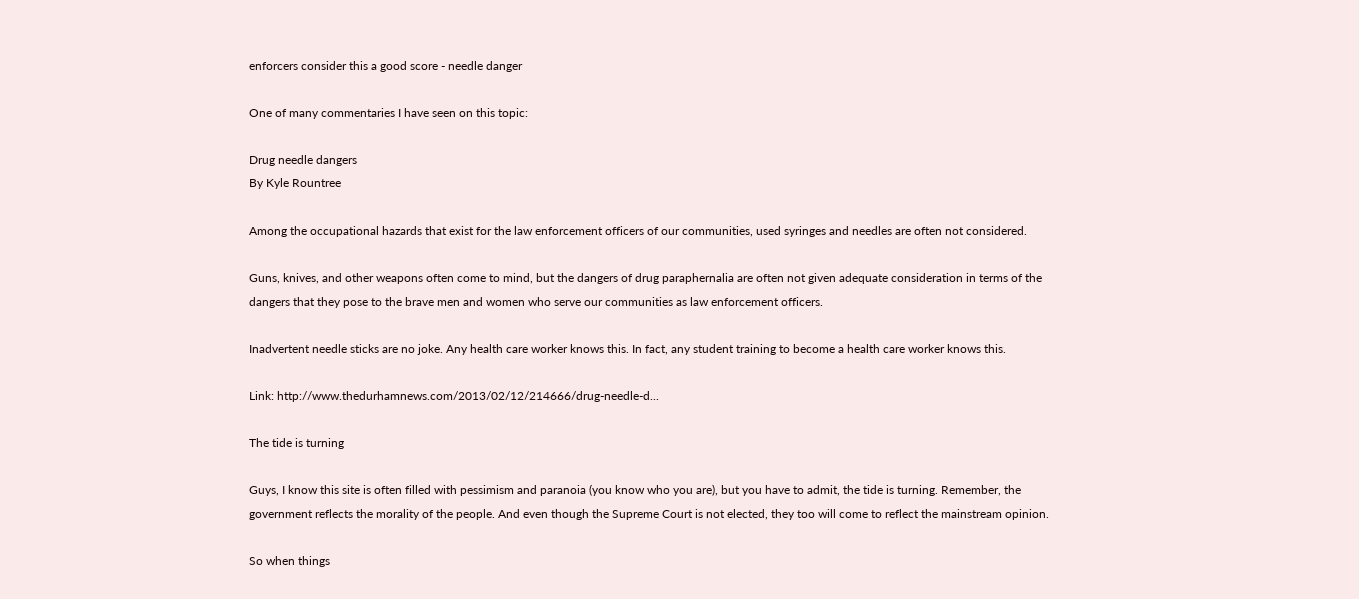enforcers consider this a good score - needle danger

One of many commentaries I have seen on this topic:

Drug needle dangers
By Kyle Rountree

Among the occupational hazards that exist for the law enforcement officers of our communities, used syringes and needles are often not considered.

Guns, knives, and other weapons often come to mind, but the dangers of drug paraphernalia are often not given adequate consideration in terms of the dangers that they pose to the brave men and women who serve our communities as law enforcement officers.

Inadvertent needle sticks are no joke. Any health care worker knows this. In fact, any student training to become a health care worker knows this.

Link: http://www.thedurhamnews.com/2013/02/12/214666/drug-needle-d...

The tide is turning

Guys, I know this site is often filled with pessimism and paranoia (you know who you are), but you have to admit, the tide is turning. Remember, the government reflects the morality of the people. And even though the Supreme Court is not elected, they too will come to reflect the mainstream opinion.

So when things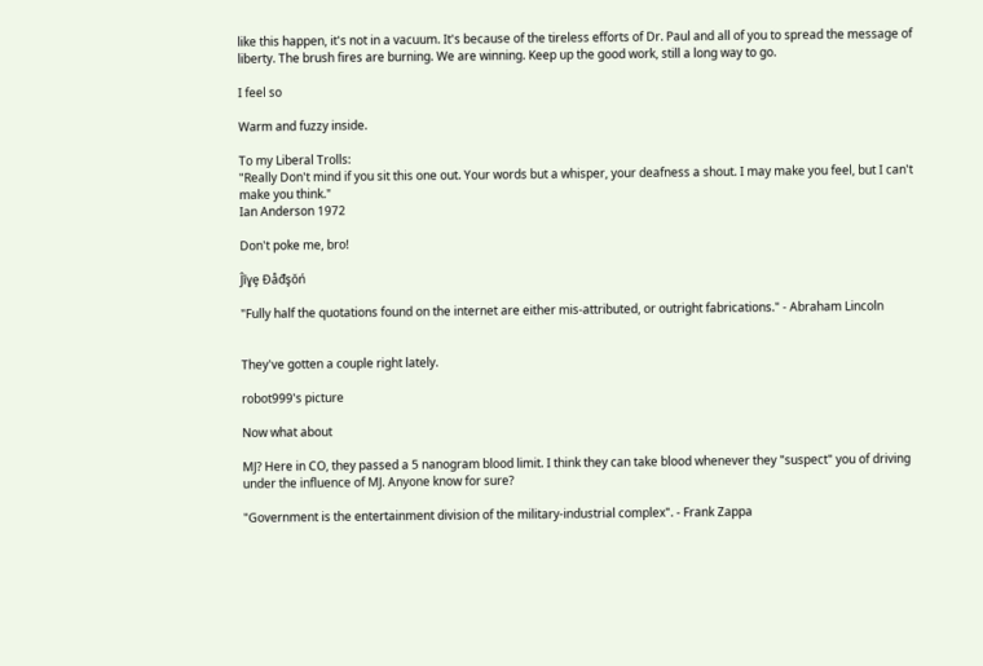like this happen, it's not in a vacuum. It's because of the tireless efforts of Dr. Paul and all of you to spread the message of liberty. The brush fires are burning. We are winning. Keep up the good work, still a long way to go.

I feel so

Warm and fuzzy inside.

To my Liberal Trolls:
"Really Don't mind if you sit this one out. Your words but a whisper, your deafness a shout. I may make you feel, but I can't make you think."
Ian Anderson 1972

Don't poke me, bro!

Ĵīɣȩ Ɖåđşŏń

"Fully half the quotations found on the internet are either mis-attributed, or outright fabrications." - Abraham Lincoln


They've gotten a couple right lately.

robot999's picture

Now what about

MJ? Here in CO, they passed a 5 nanogram blood limit. I think they can take blood whenever they "suspect" you of driving under the influence of MJ. Anyone know for sure?

"Government is the entertainment division of the military-industrial complex". - Frank Zappa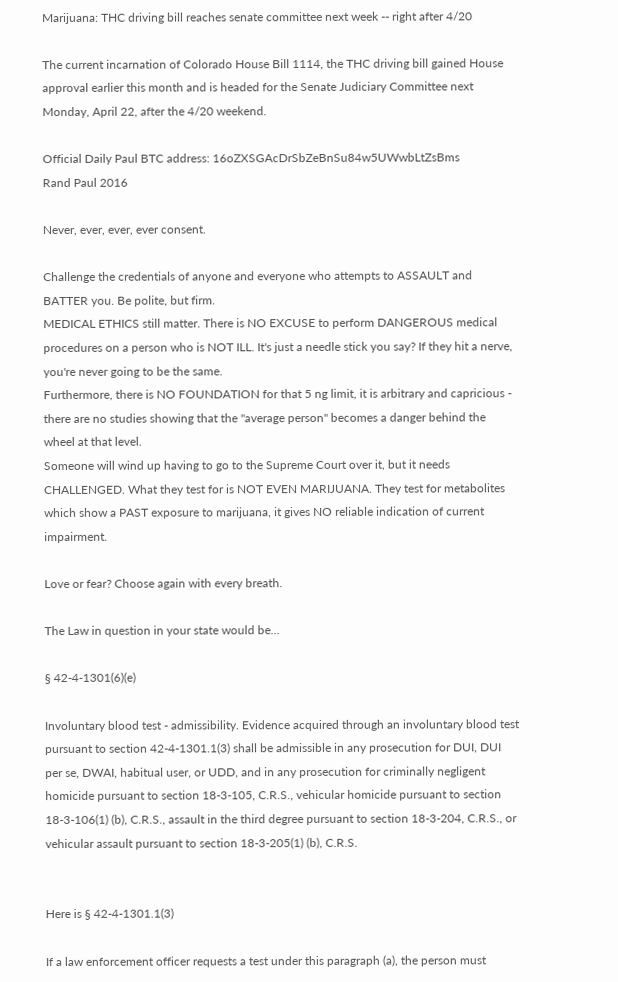Marijuana: THC driving bill reaches senate committee next week -- right after 4/20

The current incarnation of Colorado House Bill 1114, the THC driving bill gained House approval earlier this month and is headed for the Senate Judiciary Committee next Monday, April 22, after the 4/20 weekend.

Official Daily Paul BTC address: 16oZXSGAcDrSbZeBnSu84w5UWwbLtZsBms
Rand Paul 2016

Never, ever, ever, ever consent.

Challenge the credentials of anyone and everyone who attempts to ASSAULT and BATTER you. Be polite, but firm.
MEDICAL ETHICS still matter. There is NO EXCUSE to perform DANGEROUS medical procedures on a person who is NOT ILL. It's just a needle stick you say? If they hit a nerve, you're never going to be the same.
Furthermore, there is NO FOUNDATION for that 5 ng limit, it is arbitrary and capricious - there are no studies showing that the "average person" becomes a danger behind the wheel at that level.
Someone will wind up having to go to the Supreme Court over it, but it needs CHALLENGED. What they test for is NOT EVEN MARIJUANA. They test for metabolites which show a PAST exposure to marijuana, it gives NO reliable indication of current impairment.

Love or fear? Choose again with every breath.

The Law in question in your state would be...

§ 42-4-1301(6)(e)

Involuntary blood test - admissibility. Evidence acquired through an involuntary blood test pursuant to section 42-4-1301.1(3) shall be admissible in any prosecution for DUI, DUI per se, DWAI, habitual user, or UDD, and in any prosecution for criminally negligent homicide pursuant to section 18-3-105, C.R.S., vehicular homicide pursuant to section 18-3-106(1) (b), C.R.S., assault in the third degree pursuant to section 18-3-204, C.R.S., or vehicular assault pursuant to section 18-3-205(1) (b), C.R.S.


Here is § 42-4-1301.1(3)

If a law enforcement officer requests a test under this paragraph (a), the person must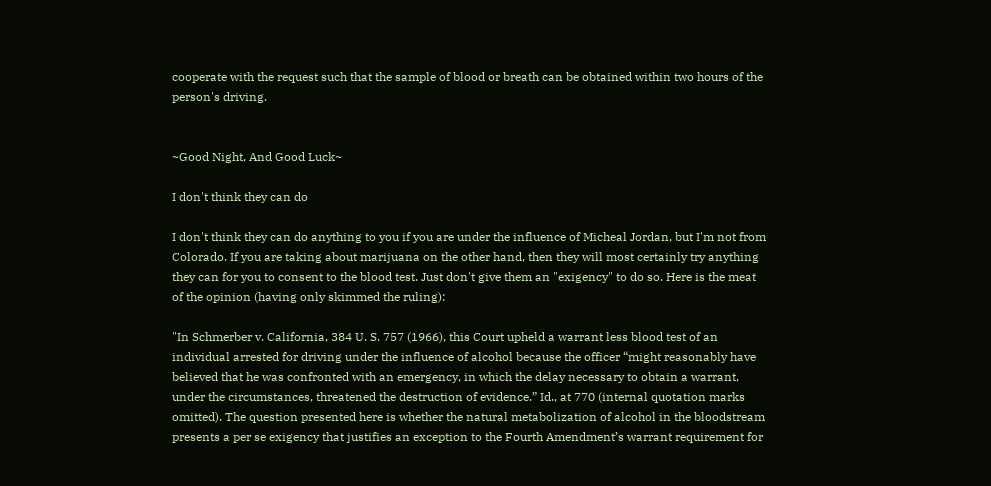cooperate with the request such that the sample of blood or breath can be obtained within two hours of the person's driving.


~Good Night, And Good Luck~

I don't think they can do

I don't think they can do anything to you if you are under the influence of Micheal Jordan, but I'm not from Colorado. If you are taking about marijuana on the other hand, then they will most certainly try anything they can for you to consent to the blood test. Just don't give them an "exigency" to do so. Here is the meat of the opinion (having only skimmed the ruling):

"In Schmerber v. California, 384 U. S. 757 (1966), this Court upheld a warrant less blood test of an individual arrested for driving under the influence of alcohol because the officer “might reasonably have believed that he was confronted with an emergency, in which the delay necessary to obtain a warrant, under the circumstances, threatened the destruction of evidence.” Id., at 770 (internal quotation marks omitted). The question presented here is whether the natural metabolization of alcohol in the bloodstream presents a per se exigency that justifies an exception to the Fourth Amendment’s warrant requirement for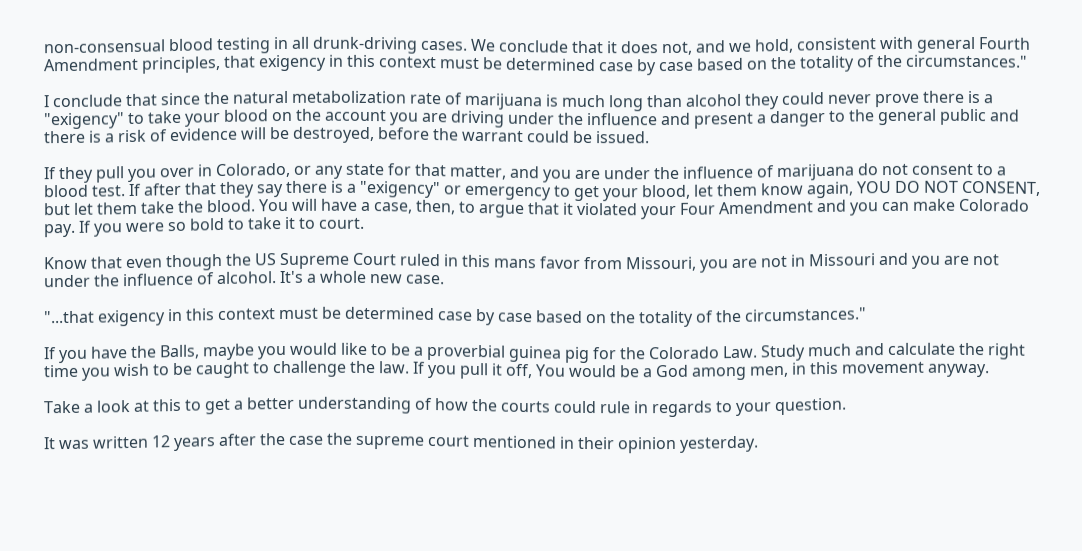non-consensual blood testing in all drunk-driving cases. We conclude that it does not, and we hold, consistent with general Fourth Amendment principles, that exigency in this context must be determined case by case based on the totality of the circumstances."

I conclude that since the natural metabolization rate of marijuana is much long than alcohol they could never prove there is a "exigency" to take your blood on the account you are driving under the influence and present a danger to the general public and there is a risk of evidence will be destroyed, before the warrant could be issued.

If they pull you over in Colorado, or any state for that matter, and you are under the influence of marijuana do not consent to a blood test. If after that they say there is a "exigency" or emergency to get your blood, let them know again, YOU DO NOT CONSENT, but let them take the blood. You will have a case, then, to argue that it violated your Four Amendment and you can make Colorado pay. If you were so bold to take it to court.

Know that even though the US Supreme Court ruled in this mans favor from Missouri, you are not in Missouri and you are not under the influence of alcohol. It's a whole new case.

"...that exigency in this context must be determined case by case based on the totality of the circumstances."

If you have the Balls, maybe you would like to be a proverbial guinea pig for the Colorado Law. Study much and calculate the right time you wish to be caught to challenge the law. If you pull it off, You would be a God among men, in this movement anyway.

Take a look at this to get a better understanding of how the courts could rule in regards to your question.

It was written 12 years after the case the supreme court mentioned in their opinion yesterday.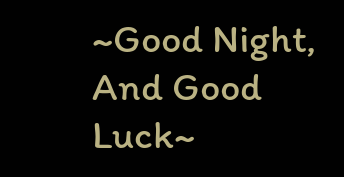~Good Night, And Good Luck~